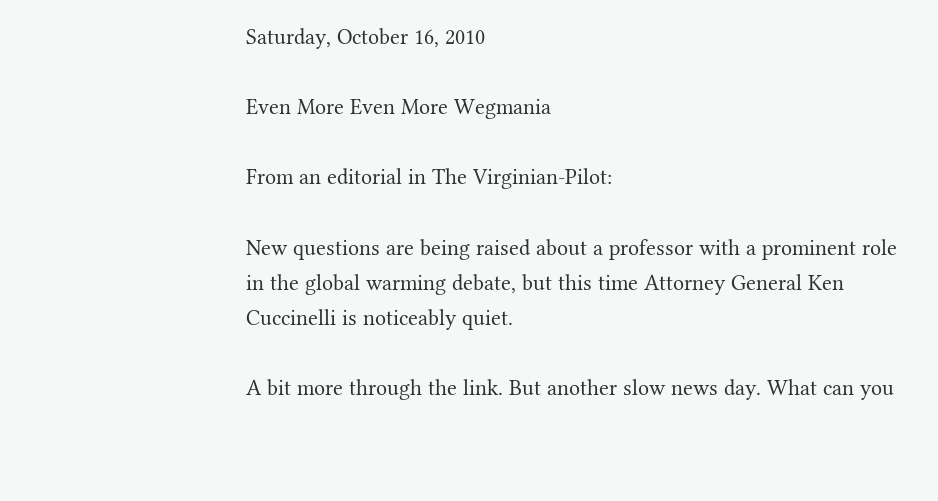Saturday, October 16, 2010

Even More Even More Wegmania

From an editorial in The Virginian-Pilot:

New questions are being raised about a professor with a prominent role in the global warming debate, but this time Attorney General Ken Cuccinelli is noticeably quiet.

A bit more through the link. But another slow news day. What can you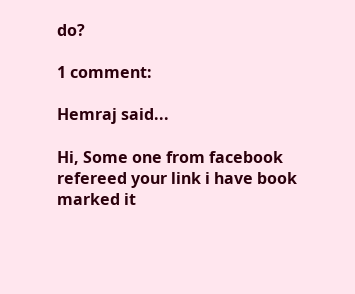do?

1 comment:

Hemraj said...

Hi, Some one from facebook refereed your link i have book marked it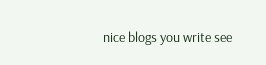nice blogs you write see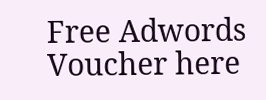Free Adwords Voucher here